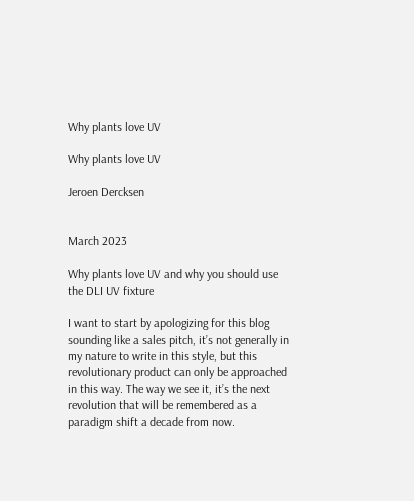Why plants love UV

Why plants love UV

Jeroen Dercksen


March 2023

Why plants love UV and why you should use the DLI UV fixture

I want to start by apologizing for this blog sounding like a sales pitch, it’s not generally in my nature to write in this style, but this revolutionary product can only be approached in this way. The way we see it, it’s the next revolution that will be remembered as a paradigm shift a decade from now.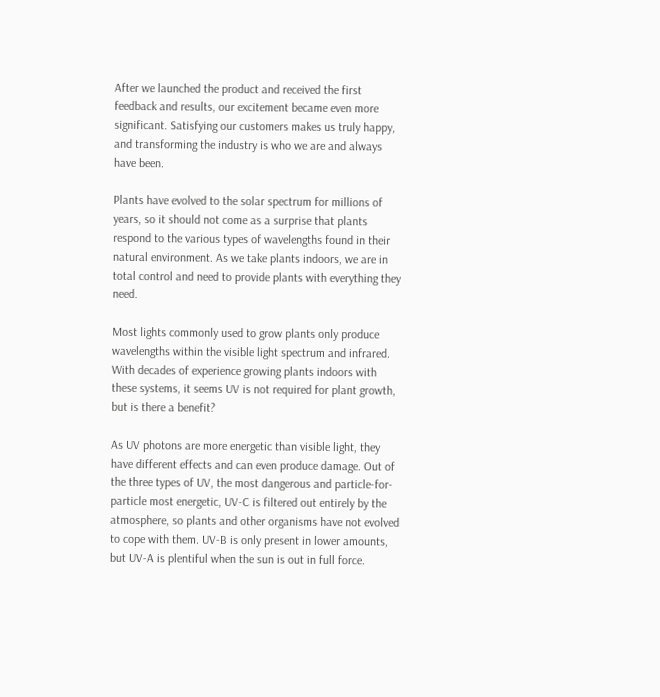After we launched the product and received the first feedback and results, our excitement became even more significant. Satisfying our customers makes us truly happy, and transforming the industry is who we are and always have been.

Plants have evolved to the solar spectrum for millions of years, so it should not come as a surprise that plants respond to the various types of wavelengths found in their natural environment. As we take plants indoors, we are in total control and need to provide plants with everything they need.

Most lights commonly used to grow plants only produce wavelengths within the visible light spectrum and infrared. With decades of experience growing plants indoors with these systems, it seems UV is not required for plant growth, but is there a benefit?

As UV photons are more energetic than visible light, they have different effects and can even produce damage. Out of the three types of UV, the most dangerous and particle-for-particle most energetic, UV-C is filtered out entirely by the atmosphere, so plants and other organisms have not evolved to cope with them. UV-B is only present in lower amounts, but UV-A is plentiful when the sun is out in full force.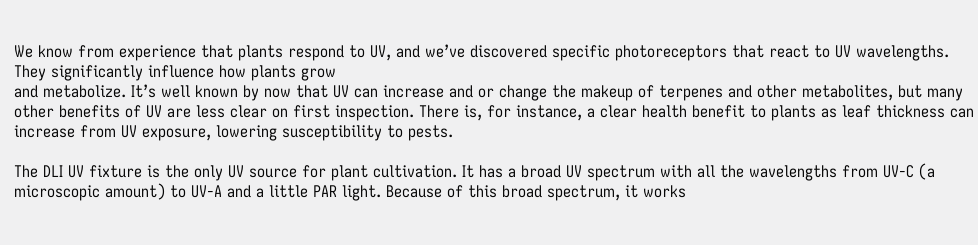We know from experience that plants respond to UV, and we’ve discovered specific photoreceptors that react to UV wavelengths. They significantly influence how plants grow
and metabolize. It’s well known by now that UV can increase and or change the makeup of terpenes and other metabolites, but many other benefits of UV are less clear on first inspection. There is, for instance, a clear health benefit to plants as leaf thickness can increase from UV exposure, lowering susceptibility to pests.

The DLI UV fixture is the only UV source for plant cultivation. It has a broad UV spectrum with all the wavelengths from UV-C (a microscopic amount) to UV-A and a little PAR light. Because of this broad spectrum, it works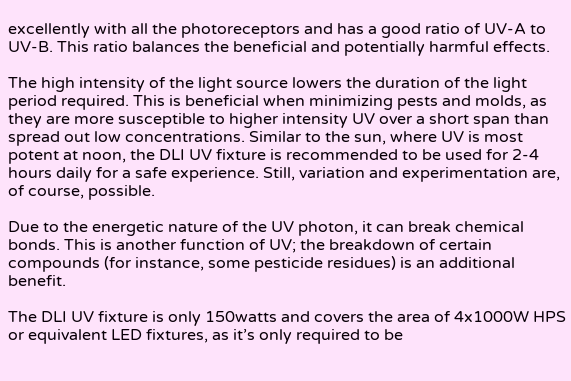excellently with all the photoreceptors and has a good ratio of UV-A to UV-B. This ratio balances the beneficial and potentially harmful effects.

The high intensity of the light source lowers the duration of the light period required. This is beneficial when minimizing pests and molds, as they are more susceptible to higher intensity UV over a short span than spread out low concentrations. Similar to the sun, where UV is most potent at noon, the DLI UV fixture is recommended to be used for 2-4 hours daily for a safe experience. Still, variation and experimentation are, of course, possible.

Due to the energetic nature of the UV photon, it can break chemical bonds. This is another function of UV; the breakdown of certain compounds (for instance, some pesticide residues) is an additional benefit.

The DLI UV fixture is only 150watts and covers the area of 4x1000W HPS or equivalent LED fixtures, as it’s only required to be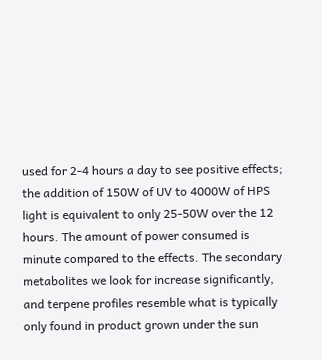used for 2-4 hours a day to see positive effects; the addition of 150W of UV to 4000W of HPS light is equivalent to only 25-50W over the 12 hours. The amount of power consumed is minute compared to the effects. The secondary metabolites we look for increase significantly, and terpene profiles resemble what is typically only found in product grown under the sun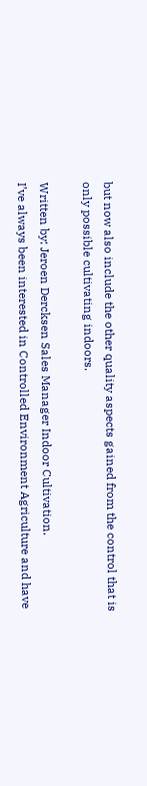but now also include the other quality aspects gained from the control that is only possible cultivating indoors.

Written by: Jeroen Dercksen Sales Manager Indoor Cultivation.
I’ve always been interested in Controlled Environment Agriculture and have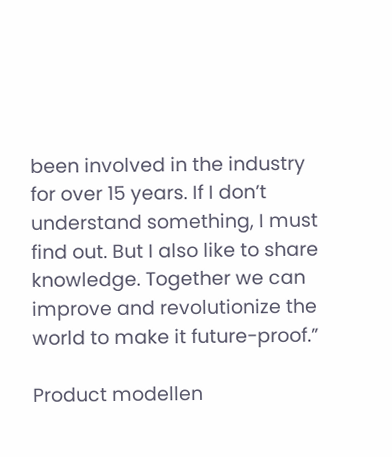been involved in the industry for over 15 years. If I don’t understand something, I must find out. But I also like to share knowledge. Together we can improve and revolutionize the world to make it future-proof.”

Product modellen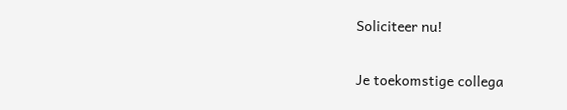Soliciteer nu!

Je toekomstige collega